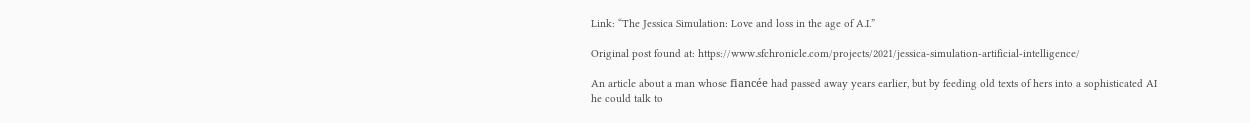Link: “The Jessica Simulation: Love and loss in the age of A.I.”

Original post found at: https://www.sfchronicle.com/projects/2021/jessica-simulation-artificial-intelligence/

An article about a man whose fiancée had passed away years earlier, but by feeding old texts of hers into a sophisticated AI he could talk to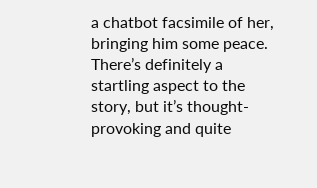a chatbot facsimile of her, bringing him some peace. There’s definitely a startling aspect to the story, but it’s thought-provoking and quite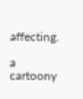affecting.

a cartoony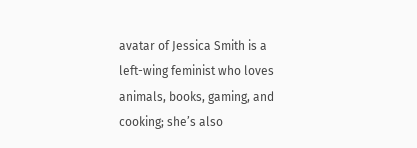avatar of Jessica Smith is a left-wing feminist who loves animals, books, gaming, and cooking; she’s also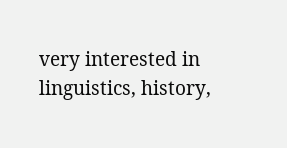very interested in linguistics, history,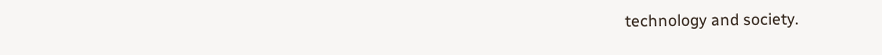technology and society.